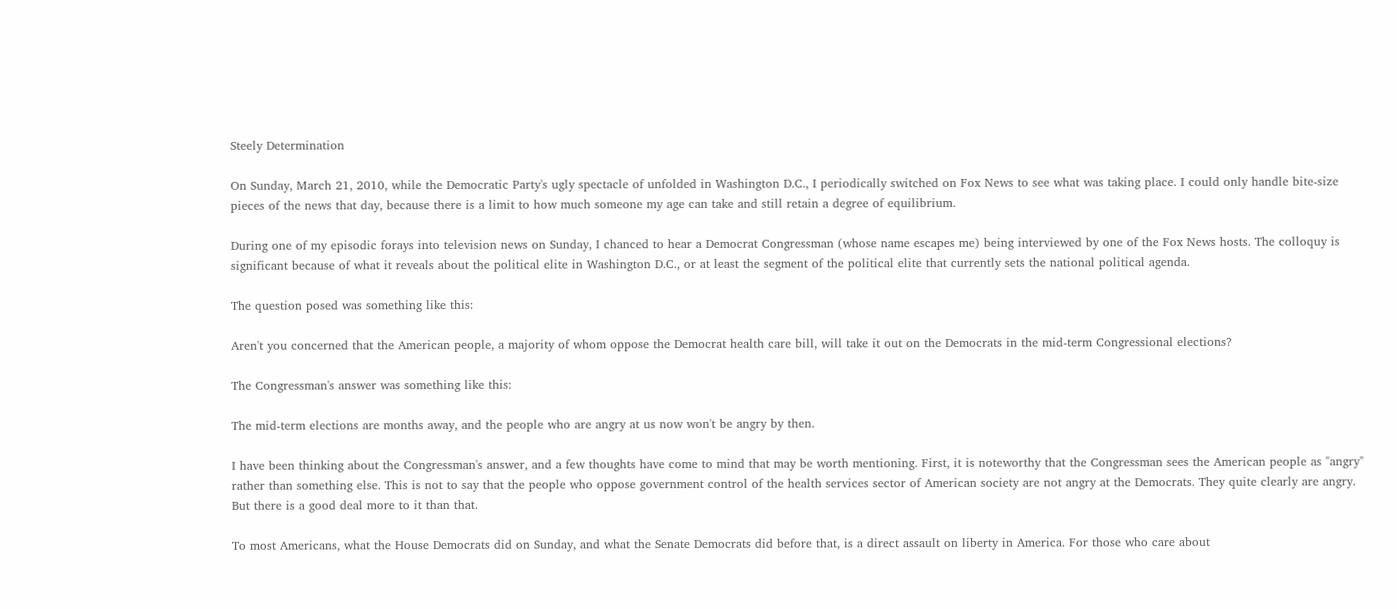Steely Determination

On Sunday, March 21, 2010, while the Democratic Party's ugly spectacle of unfolded in Washington D.C., I periodically switched on Fox News to see what was taking place. I could only handle bite-size pieces of the news that day, because there is a limit to how much someone my age can take and still retain a degree of equilibrium.

During one of my episodic forays into television news on Sunday, I chanced to hear a Democrat Congressman (whose name escapes me) being interviewed by one of the Fox News hosts. The colloquy is significant because of what it reveals about the political elite in Washington D.C., or at least the segment of the political elite that currently sets the national political agenda.

The question posed was something like this:

Aren't you concerned that the American people, a majority of whom oppose the Democrat health care bill, will take it out on the Democrats in the mid-term Congressional elections?

The Congressman's answer was something like this:

The mid-term elections are months away, and the people who are angry at us now won't be angry by then.

I have been thinking about the Congressman's answer, and a few thoughts have come to mind that may be worth mentioning. First, it is noteworthy that the Congressman sees the American people as "angry" rather than something else. This is not to say that the people who oppose government control of the health services sector of American society are not angry at the Democrats. They quite clearly are angry. But there is a good deal more to it than that.

To most Americans, what the House Democrats did on Sunday, and what the Senate Democrats did before that, is a direct assault on liberty in America. For those who care about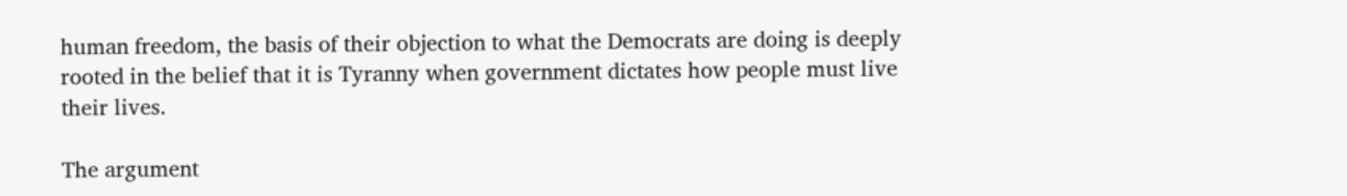human freedom, the basis of their objection to what the Democrats are doing is deeply rooted in the belief that it is Tyranny when government dictates how people must live their lives.

The argument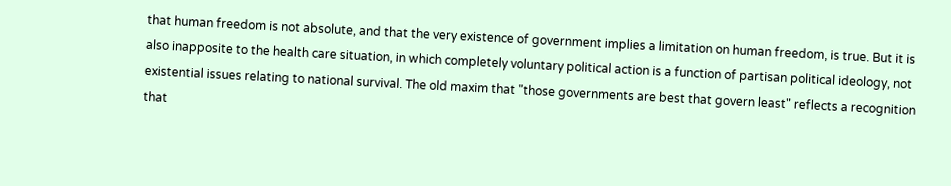that human freedom is not absolute, and that the very existence of government implies a limitation on human freedom, is true. But it is also inapposite to the health care situation, in which completely voluntary political action is a function of partisan political ideology, not existential issues relating to national survival. The old maxim that "those governments are best that govern least" reflects a recognition that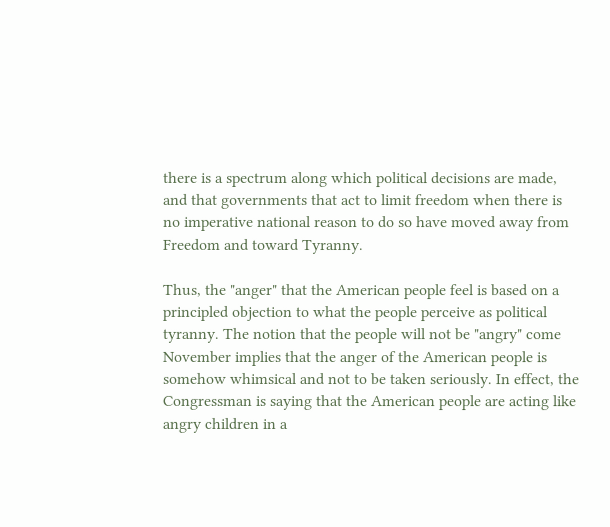there is a spectrum along which political decisions are made, and that governments that act to limit freedom when there is no imperative national reason to do so have moved away from Freedom and toward Tyranny.

Thus, the "anger" that the American people feel is based on a principled objection to what the people perceive as political tyranny. The notion that the people will not be "angry" come November implies that the anger of the American people is somehow whimsical and not to be taken seriously. In effect, the Congressman is saying that the American people are acting like angry children in a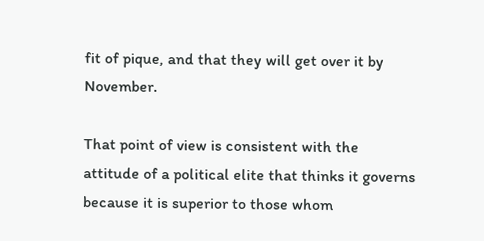fit of pique, and that they will get over it by November.

That point of view is consistent with the attitude of a political elite that thinks it governs because it is superior to those whom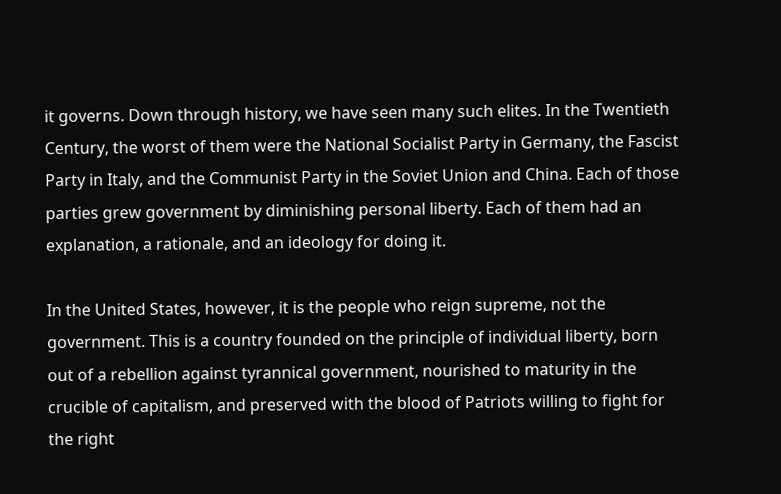it governs. Down through history, we have seen many such elites. In the Twentieth Century, the worst of them were the National Socialist Party in Germany, the Fascist Party in Italy, and the Communist Party in the Soviet Union and China. Each of those parties grew government by diminishing personal liberty. Each of them had an explanation, a rationale, and an ideology for doing it.

In the United States, however, it is the people who reign supreme, not the government. This is a country founded on the principle of individual liberty, born out of a rebellion against tyrannical government, nourished to maturity in the crucible of capitalism, and preserved with the blood of Patriots willing to fight for the right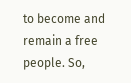to become and remain a free people. So,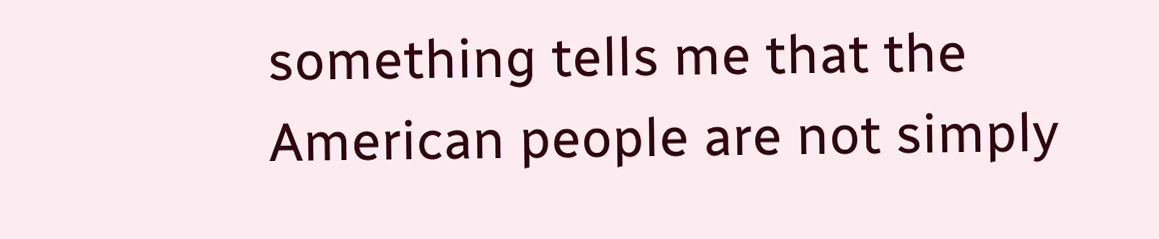something tells me that the American people are not simply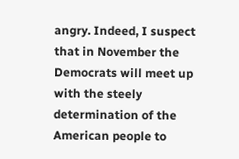angry. Indeed, I suspect that in November the Democrats will meet up with the steely determination of the American people to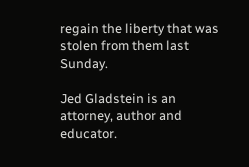regain the liberty that was stolen from them last Sunday.

Jed Gladstein is an attorney, author and educator.